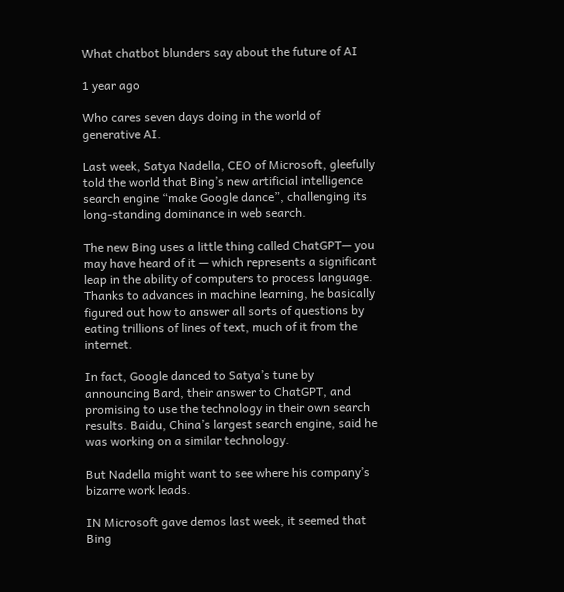What chatbot blunders say about the future of AI

1 year ago

Who cares seven days doing in the world of generative AI.

Last week, Satya Nadella, CEO of Microsoft, gleefully told the world that Bing’s new artificial intelligence search engine “make Google dance”, challenging its long-standing dominance in web search.

The new Bing uses a little thing called ChatGPT— you may have heard of it — which represents a significant leap in the ability of computers to process language. Thanks to advances in machine learning, he basically figured out how to answer all sorts of questions by eating trillions of lines of text, much of it from the internet.

In fact, Google danced to Satya’s tune by announcing Bard, their answer to ChatGPT, and promising to use the technology in their own search results. Baidu, China’s largest search engine, said he was working on a similar technology.

But Nadella might want to see where his company’s bizarre work leads.

IN Microsoft gave demos last week, it seemed that Bing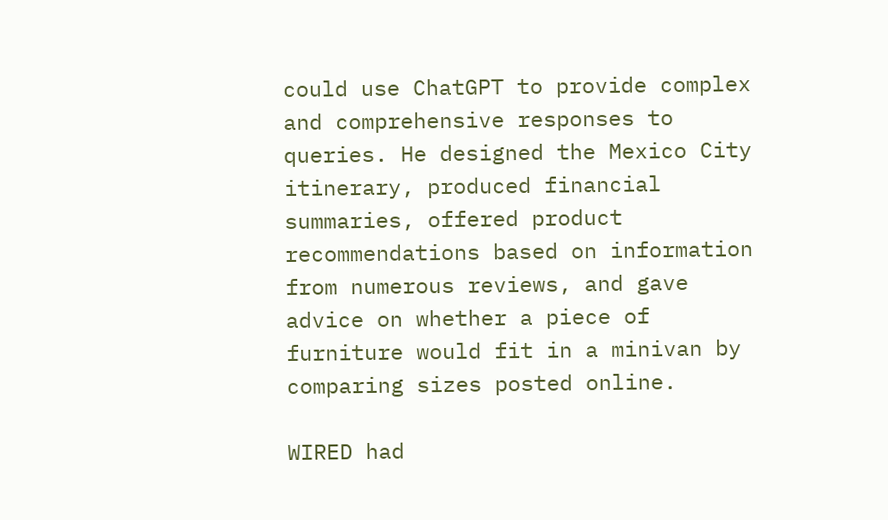could use ChatGPT to provide complex and comprehensive responses to queries. He designed the Mexico City itinerary, produced financial summaries, offered product recommendations based on information from numerous reviews, and gave advice on whether a piece of furniture would fit in a minivan by comparing sizes posted online.

WIRED had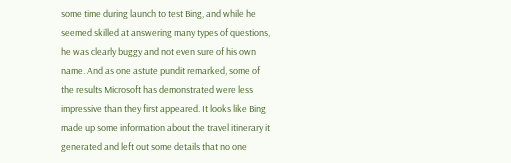some time during launch to test Bing, and while he seemed skilled at answering many types of questions, he was clearly buggy and not even sure of his own name. And as one astute pundit remarked, some of the results Microsoft has demonstrated were less impressive than they first appeared. It looks like Bing made up some information about the travel itinerary it generated and left out some details that no one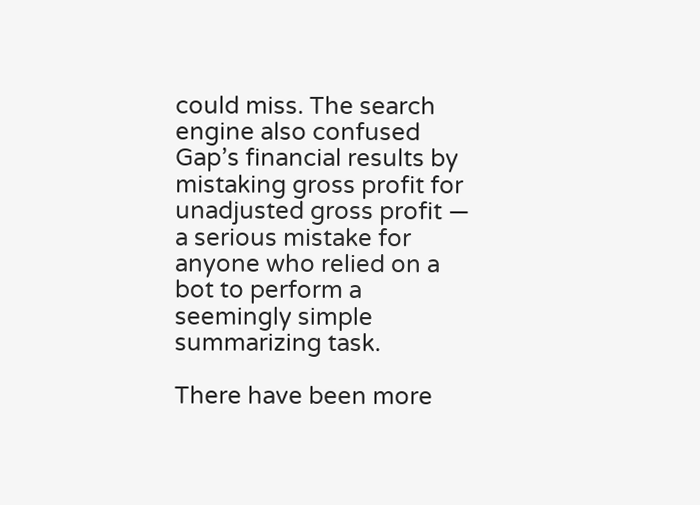could miss. The search engine also confused Gap’s financial results by mistaking gross profit for unadjusted gross profit — a serious mistake for anyone who relied on a bot to perform a seemingly simple summarizing task.

There have been more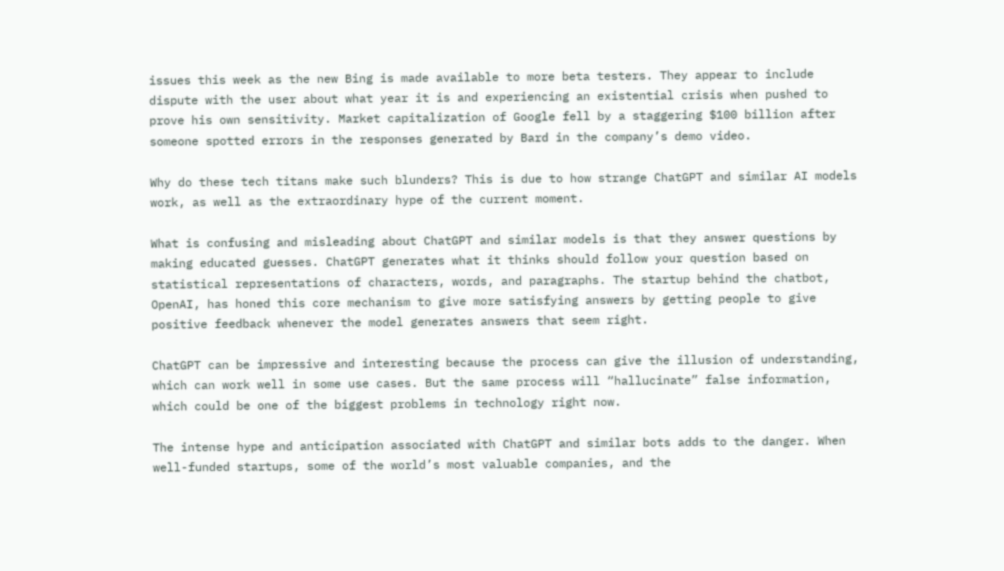issues this week as the new Bing is made available to more beta testers. They appear to include dispute with the user about what year it is and experiencing an existential crisis when pushed to prove his own sensitivity. Market capitalization of Google fell by a staggering $100 billion after someone spotted errors in the responses generated by Bard in the company’s demo video.

Why do these tech titans make such blunders? This is due to how strange ChatGPT and similar AI models work, as well as the extraordinary hype of the current moment.

What is confusing and misleading about ChatGPT and similar models is that they answer questions by making educated guesses. ChatGPT generates what it thinks should follow your question based on statistical representations of characters, words, and paragraphs. The startup behind the chatbot, OpenAI, has honed this core mechanism to give more satisfying answers by getting people to give positive feedback whenever the model generates answers that seem right.

ChatGPT can be impressive and interesting because the process can give the illusion of understanding, which can work well in some use cases. But the same process will “hallucinate” false information, which could be one of the biggest problems in technology right now.

The intense hype and anticipation associated with ChatGPT and similar bots adds to the danger. When well-funded startups, some of the world’s most valuable companies, and the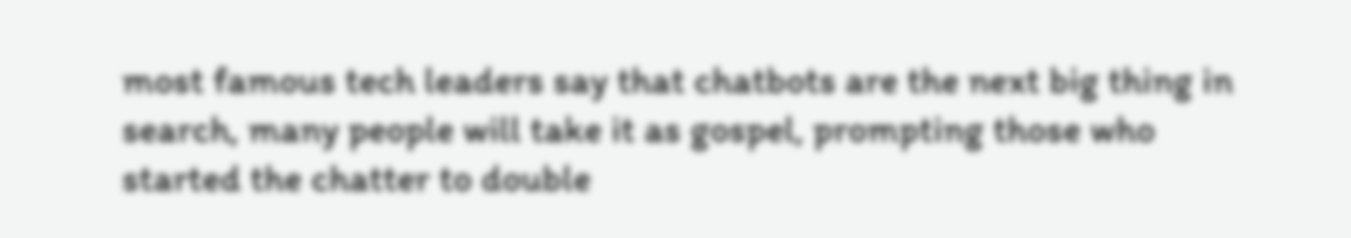most famous tech leaders say that chatbots are the next big thing in search, many people will take it as gospel, prompting those who started the chatter to double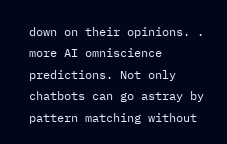down on their opinions. . more AI omniscience predictions. Not only chatbots can go astray by pattern matching without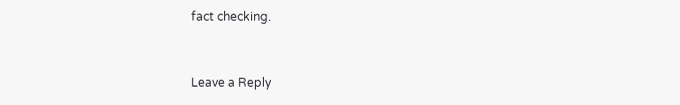fact checking.


Leave a Reply